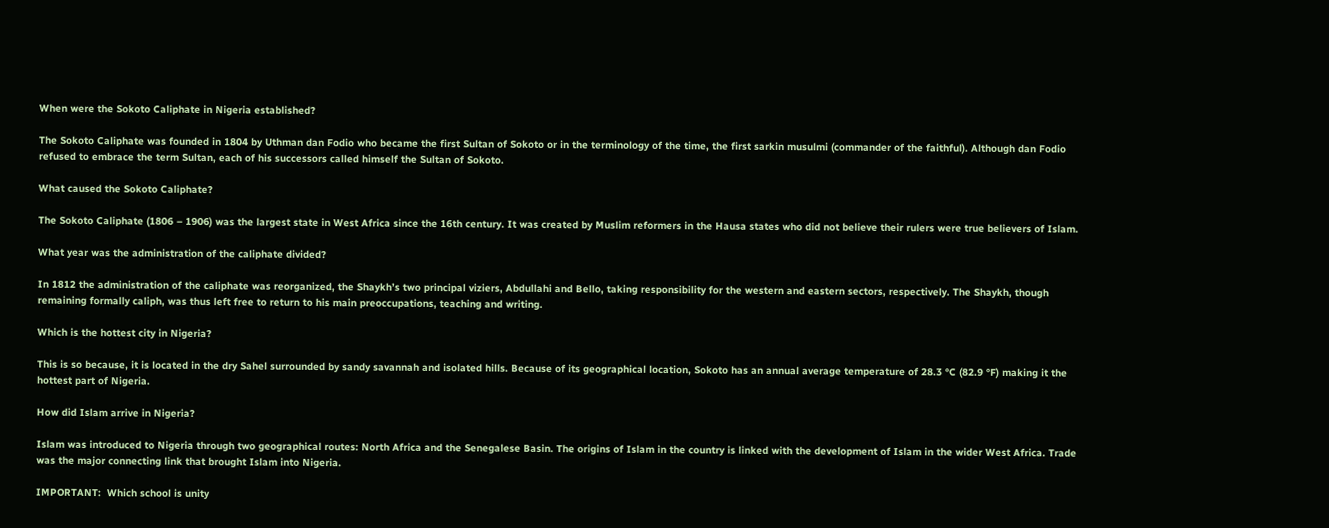When were the Sokoto Caliphate in Nigeria established?

The Sokoto Caliphate was founded in 1804 by Uthman dan Fodio who became the first Sultan of Sokoto or in the terminology of the time, the first sarkin musulmi (commander of the faithful). Although dan Fodio refused to embrace the term Sultan, each of his successors called himself the Sultan of Sokoto.

What caused the Sokoto Caliphate?

The Sokoto Caliphate (1806 – 1906) was the largest state in West Africa since the 16th century. It was created by Muslim reformers in the Hausa states who did not believe their rulers were true believers of Islam.

What year was the administration of the caliphate divided?

In 1812 the administration of the caliphate was reorganized, the Shaykh’s two principal viziers, Abdullahi and Bello, taking responsibility for the western and eastern sectors, respectively. The Shaykh, though remaining formally caliph, was thus left free to return to his main preoccupations, teaching and writing.

Which is the hottest city in Nigeria?

This is so because, it is located in the dry Sahel surrounded by sandy savannah and isolated hills. Because of its geographical location, Sokoto has an annual average temperature of 28.3 °C (82.9 °F) making it the hottest part of Nigeria.

How did Islam arrive in Nigeria?

Islam was introduced to Nigeria through two geographical routes: North Africa and the Senegalese Basin. The origins of Islam in the country is linked with the development of Islam in the wider West Africa. Trade was the major connecting link that brought Islam into Nigeria.

IMPORTANT:  Which school is unity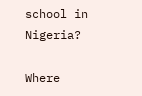school in Nigeria?

Where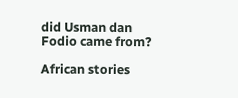did Usman dan Fodio came from?

African stories